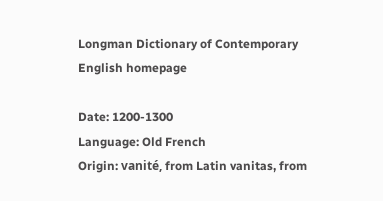Longman Dictionary of Contemporary English homepage

Date: 1200-1300
Language: Old French
Origin: vanité, from Latin vanitas, from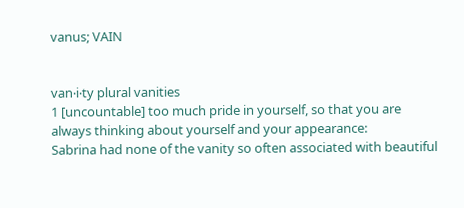vanus; VAIN


van‧i‧ty plural vanities
1 [uncountable] too much pride in yourself, so that you are always thinking about yourself and your appearance:
Sabrina had none of the vanity so often associated with beautiful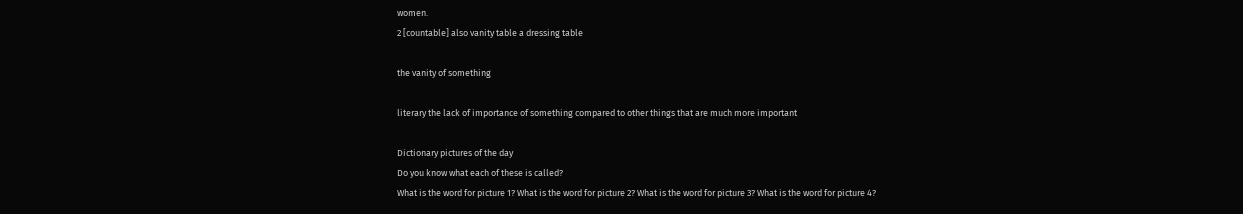women.
2 [countable] also vanity table a dressing table

the vanity of something

literary the lack of importance of something compared to other things that are much more important

Dictionary pictures of the day
Do you know what each of these is called?
What is the word for picture 1? What is the word for picture 2? What is the word for picture 3? What is the word for picture 4?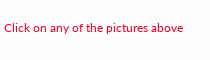Click on any of the pictures above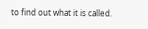to find out what it is called.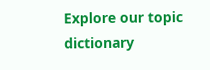Explore our topic dictionary